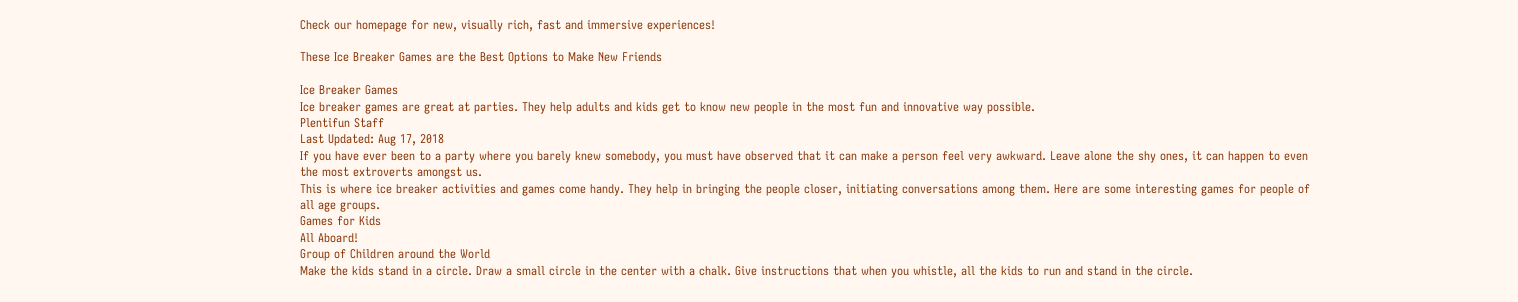Check our homepage for new, visually rich, fast and immersive experiences!

These Ice Breaker Games are the Best Options to Make New Friends

Ice Breaker Games
Ice breaker games are great at parties. They help adults and kids get to know new people in the most fun and innovative way possible.
Plentifun Staff
Last Updated: Aug 17, 2018
If you have ever been to a party where you barely knew somebody, you must have observed that it can make a person feel very awkward. Leave alone the shy ones, it can happen to even the most extroverts amongst us.
This is where ice breaker activities and games come handy. They help in bringing the people closer, initiating conversations among them. Here are some interesting games for people of all age groups.
Games for Kids
All Aboard!
Group of Children around the World
Make the kids stand in a circle. Draw a small circle in the center with a chalk. Give instructions that when you whistle, all the kids to run and stand in the circle.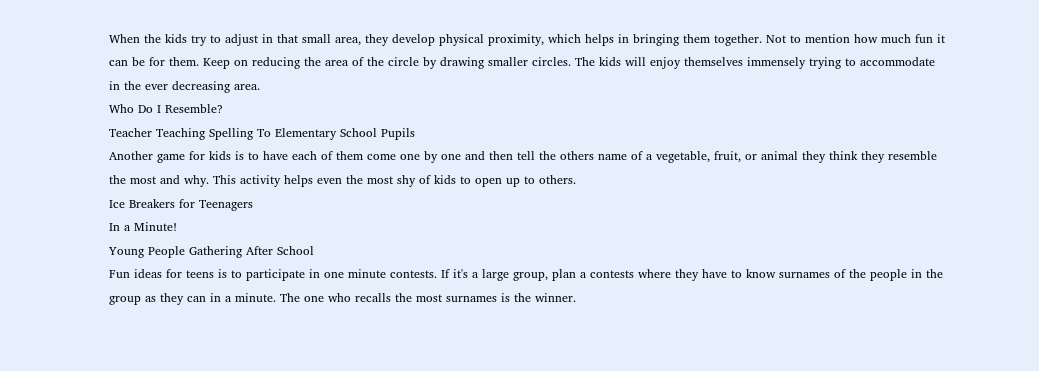When the kids try to adjust in that small area, they develop physical proximity, which helps in bringing them together. Not to mention how much fun it can be for them. Keep on reducing the area of the circle by drawing smaller circles. The kids will enjoy themselves immensely trying to accommodate in the ever decreasing area.
Who Do I Resemble?
Teacher Teaching Spelling To Elementary School Pupils
Another game for kids is to have each of them come one by one and then tell the others name of a vegetable, fruit, or animal they think they resemble the most and why. This activity helps even the most shy of kids to open up to others.
Ice Breakers for Teenagers
In a Minute!
Young People Gathering After School
Fun ideas for teens is to participate in one minute contests. If it's a large group, plan a contests where they have to know surnames of the people in the group as they can in a minute. The one who recalls the most surnames is the winner.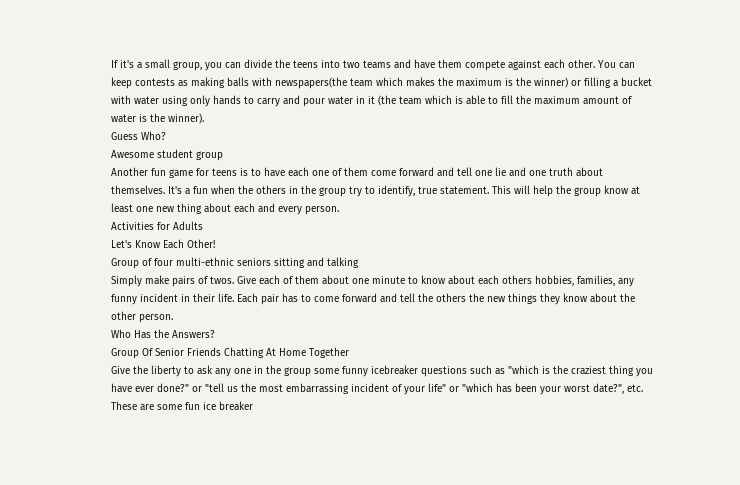If it's a small group, you can divide the teens into two teams and have them compete against each other. You can keep contests as making balls with newspapers(the team which makes the maximum is the winner) or filling a bucket with water using only hands to carry and pour water in it (the team which is able to fill the maximum amount of water is the winner).
Guess Who?
Awesome student group
Another fun game for teens is to have each one of them come forward and tell one lie and one truth about themselves. It's a fun when the others in the group try to identify, true statement. This will help the group know at least one new thing about each and every person.
Activities for Adults
Let's Know Each Other!
Group of four multi-ethnic seniors sitting and talking
Simply make pairs of twos. Give each of them about one minute to know about each others hobbies, families, any funny incident in their life. Each pair has to come forward and tell the others the new things they know about the other person.
Who Has the Answers?
Group Of Senior Friends Chatting At Home Together
Give the liberty to ask any one in the group some funny icebreaker questions such as "which is the craziest thing you have ever done?" or "tell us the most embarrassing incident of your life" or "which has been your worst date?", etc.
These are some fun ice breaker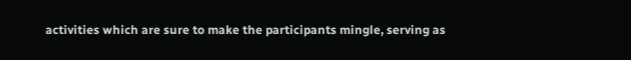activities which are sure to make the participants mingle, serving as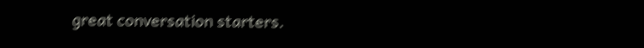great conversation starters.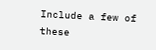Include a few of these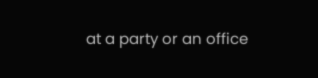at a party or an office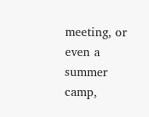meeting, or even a summer camp,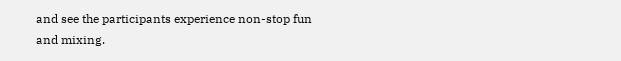and see the participants experience non-stop fun and mixing.